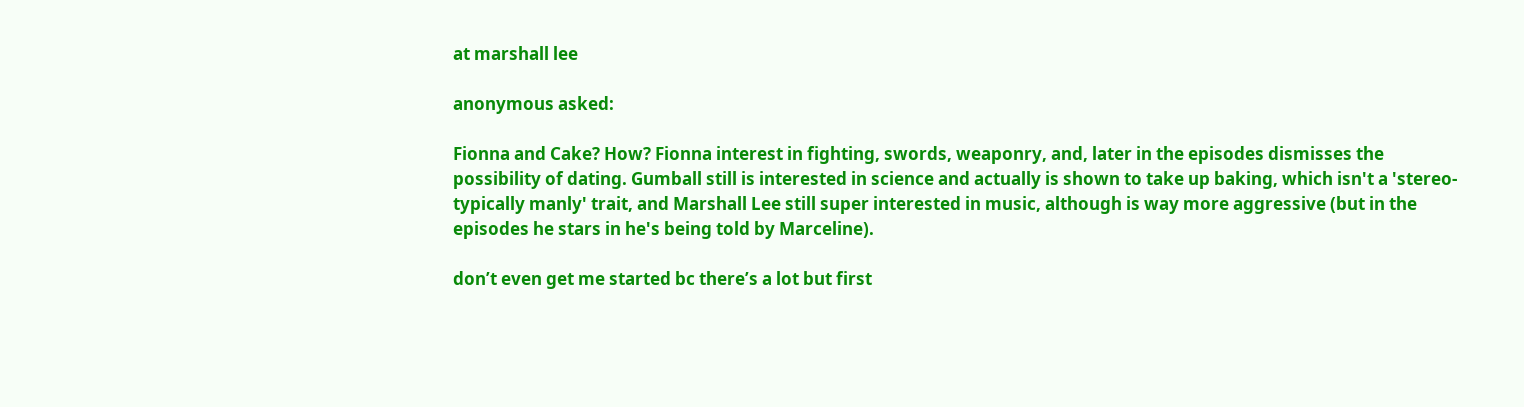at marshall lee

anonymous asked:

Fionna and Cake? How? Fionna interest in fighting, swords, weaponry, and, later in the episodes dismisses the possibility of dating. Gumball still is interested in science and actually is shown to take up baking, which isn't a 'stereo-typically manly' trait, and Marshall Lee still super interested in music, although is way more aggressive (but in the episodes he stars in he's being told by Marceline).

don’t even get me started bc there’s a lot but first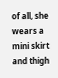of all, she wears a mini skirt and thigh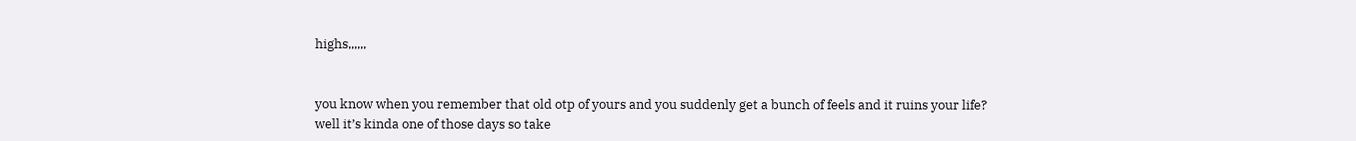highs,,,,,,


you know when you remember that old otp of yours and you suddenly get a bunch of feels and it ruins your life?
well it’s kinda one of those days so take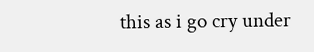this as i go cry under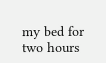my bed for two hours